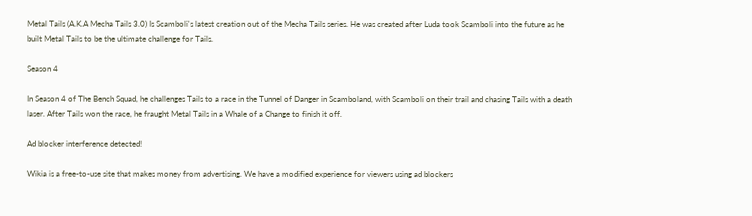Metal Tails (A.K.A Mecha Tails 3.0) Is Scamboli's latest creation out of the Mecha Tails series. He was created after Luda took Scamboli into the future as he built Metal Tails to be the ultimate challenge for Tails.

Season 4

In Season 4 of The Bench Squad, he challenges Tails to a race in the Tunnel of Danger in Scamboland, with Scamboli on their trail and chasing Tails with a death laser. After Tails won the race, he fraught Metal Tails in a Whale of a Change to finish it off.

Ad blocker interference detected!

Wikia is a free-to-use site that makes money from advertising. We have a modified experience for viewers using ad blockers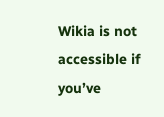Wikia is not accessible if you’ve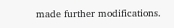made further modifications.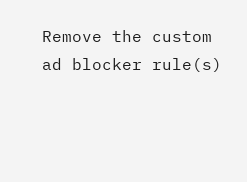Remove the custom ad blocker rule(s)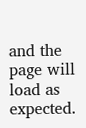and the page will load as expected.